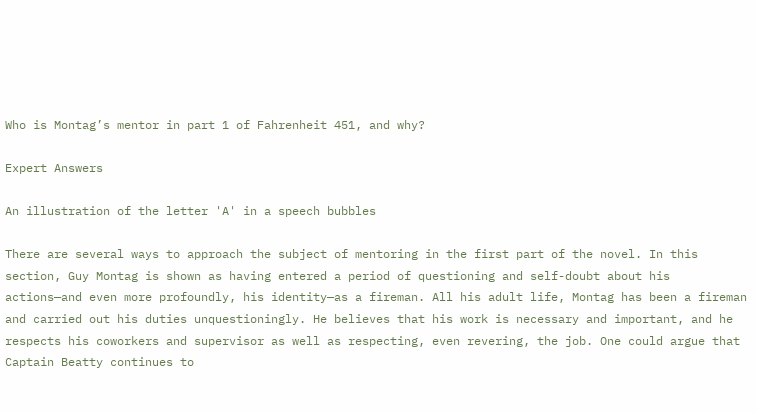Who is Montag’s mentor in part 1 of Fahrenheit 451, and why?

Expert Answers

An illustration of the letter 'A' in a speech bubbles

There are several ways to approach the subject of mentoring in the first part of the novel. In this section, Guy Montag is shown as having entered a period of questioning and self-doubt about his actions—and even more profoundly, his identity—as a fireman. All his adult life, Montag has been a fireman and carried out his duties unquestioningly. He believes that his work is necessary and important, and he respects his coworkers and supervisor as well as respecting, even revering, the job. One could argue that Captain Beatty continues to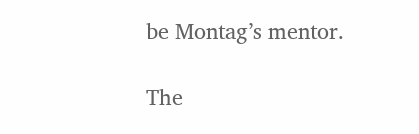be Montag’s mentor.

The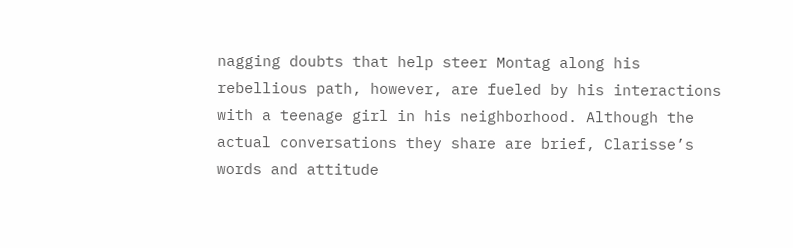nagging doubts that help steer Montag along his rebellious path, however, are fueled by his interactions with a teenage girl in his neighborhood. Although the actual conversations they share are brief, Clarisse’s words and attitude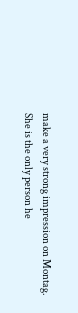make a very strong impression on Montag. She is the only person he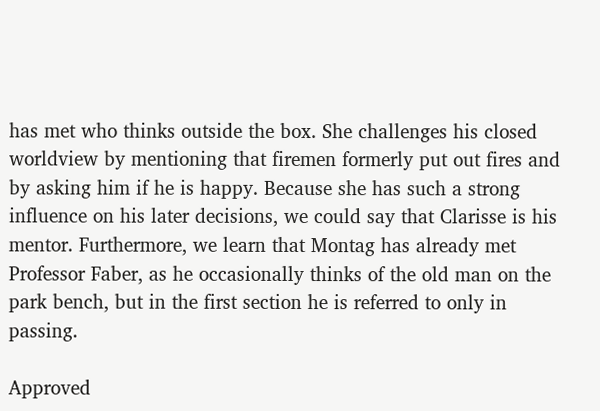has met who thinks outside the box. She challenges his closed worldview by mentioning that firemen formerly put out fires and by asking him if he is happy. Because she has such a strong influence on his later decisions, we could say that Clarisse is his mentor. Furthermore, we learn that Montag has already met Professor Faber, as he occasionally thinks of the old man on the park bench, but in the first section he is referred to only in passing.

Approved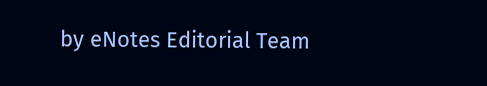by eNotes Editorial Team